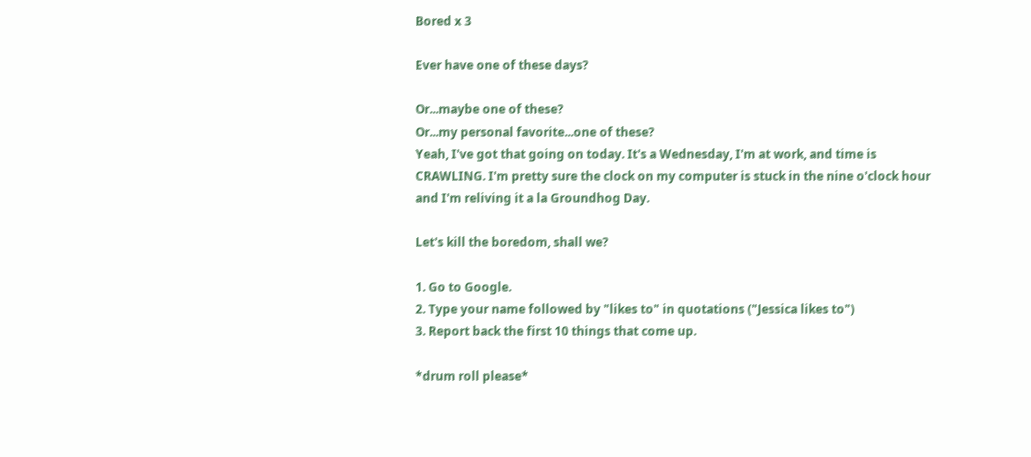Bored x 3

Ever have one of these days?

Or...maybe one of these?
Or...my personal favorite...one of these?
Yeah, I've got that going on today. It's a Wednesday, I'm at work, and time is CRAWLING. I'm pretty sure the clock on my computer is stuck in the nine o'clock hour and I'm reliving it a la Groundhog Day.

Let's kill the boredom, shall we?

1. Go to Google.
2. Type your name followed by "likes to" in quotations ("Jessica likes to")
3. Report back the first 10 things that come up.

*drum roll please*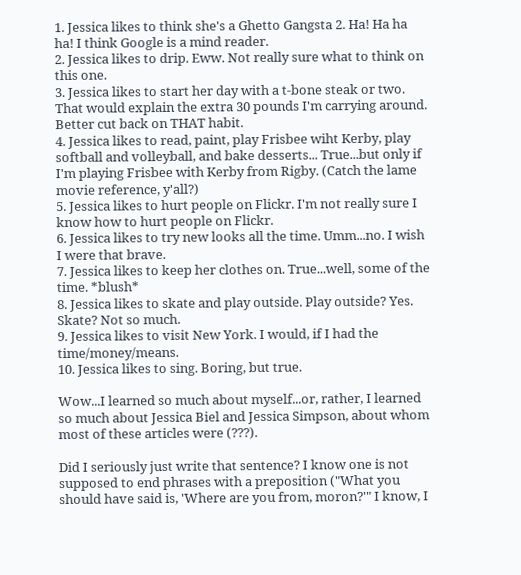1. Jessica likes to think she's a Ghetto Gangsta 2. Ha! Ha ha ha! I think Google is a mind reader.
2. Jessica likes to drip. Eww. Not really sure what to think on this one.
3. Jessica likes to start her day with a t-bone steak or two. That would explain the extra 30 pounds I'm carrying around. Better cut back on THAT habit.
4. Jessica likes to read, paint, play Frisbee wiht Kerby, play softball and volleyball, and bake desserts... True...but only if I'm playing Frisbee with Kerby from Rigby. (Catch the lame movie reference, y'all?)
5. Jessica likes to hurt people on Flickr. I'm not really sure I know how to hurt people on Flickr.
6. Jessica likes to try new looks all the time. Umm...no. I wish I were that brave.
7. Jessica likes to keep her clothes on. True...well, some of the time. *blush*
8. Jessica likes to skate and play outside. Play outside? Yes. Skate? Not so much.
9. Jessica likes to visit New York. I would, if I had the time/money/means.
10. Jessica likes to sing. Boring, but true.

Wow...I learned so much about myself...or, rather, I learned so much about Jessica Biel and Jessica Simpson, about whom most of these articles were (???).

Did I seriously just write that sentence? I know one is not supposed to end phrases with a preposition ("What you should have said is, 'Where are you from, moron?'" I know, I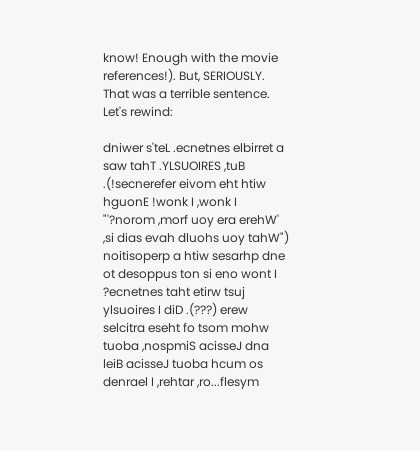know! Enough with the movie references!). But, SERIOUSLY. That was a terrible sentence. Let's rewind:

dniwer s'teL .ecnetnes elbirret a saw tahT .YLSUOIRES ,tuB .(!secnerefer eivom eht htiw hguonE !wonk I ,wonk I "'?norom ,morf uoy era erehW' ,si dias evah dluohs uoy tahW") noitisoperp a htiw sesarhp dne ot desoppus ton si eno wont I ?ecnetnes taht etirw tsuj ylsuoires I diD .(???) erew selcitra eseht fo tsom mohw tuoba ,nospmiS acisseJ dna leiB acisseJ tuoba hcum os denrael I ,rehtar ,ro...flesym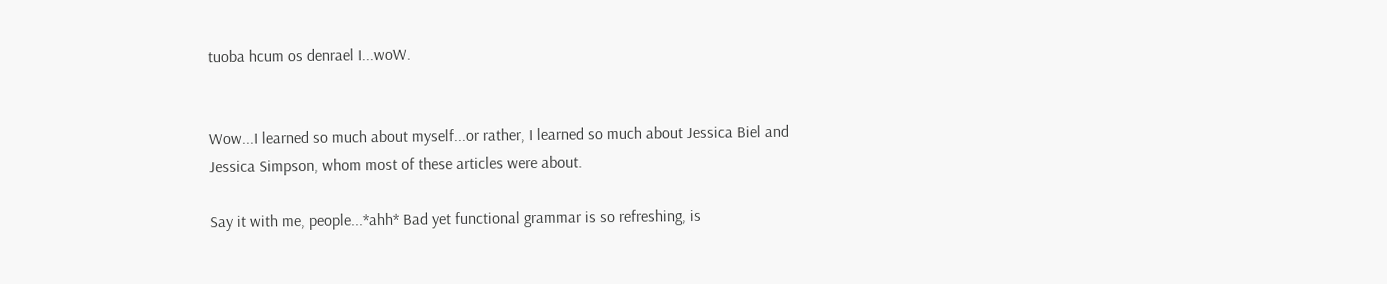tuoba hcum os denrael I...woW.


Wow...I learned so much about myself...or rather, I learned so much about Jessica Biel and Jessica Simpson, whom most of these articles were about.

Say it with me, people...*ahh* Bad yet functional grammar is so refreshing, is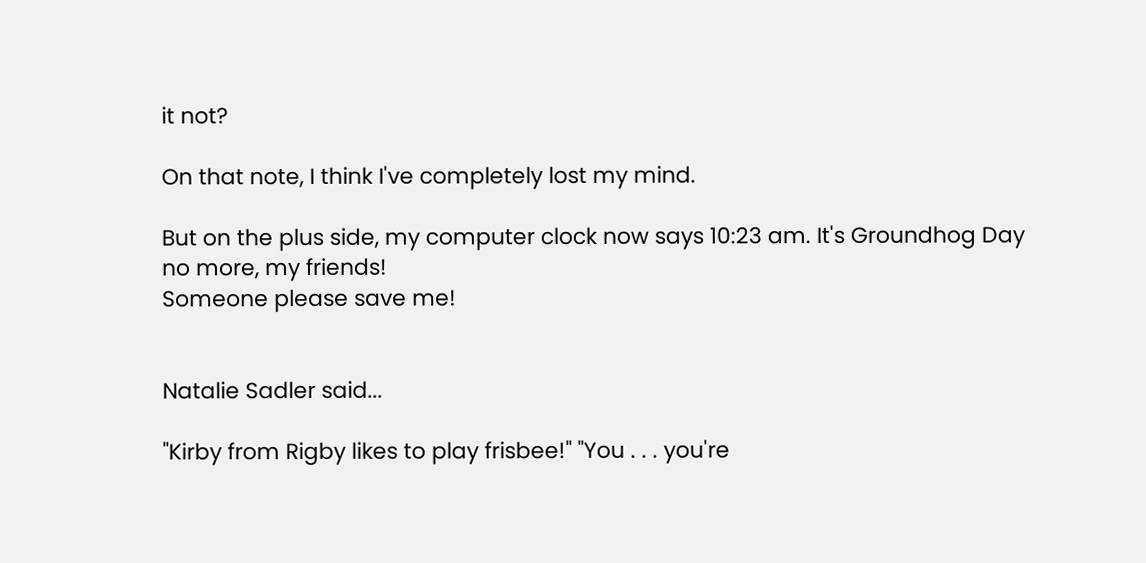it not?

On that note, I think I've completely lost my mind.

But on the plus side, my computer clock now says 10:23 am. It's Groundhog Day no more, my friends!
Someone please save me!


Natalie Sadler said...

"Kirby from Rigby likes to play frisbee!" "You . . . you're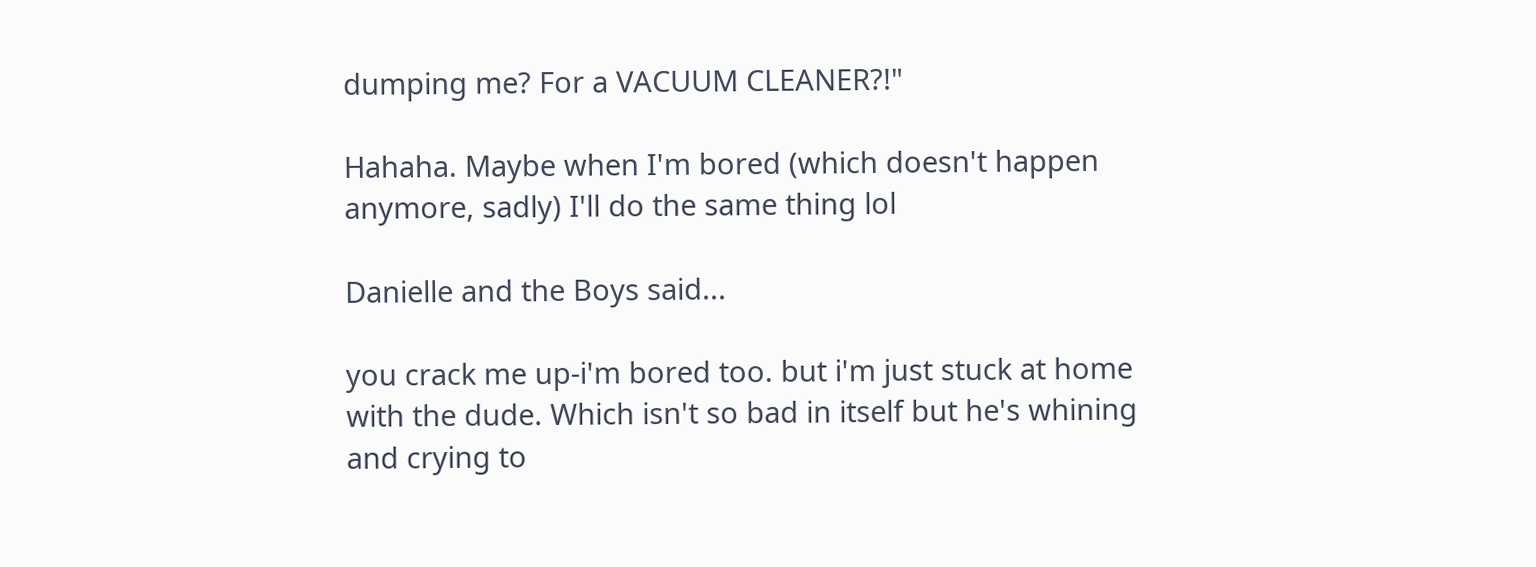dumping me? For a VACUUM CLEANER?!"

Hahaha. Maybe when I'm bored (which doesn't happen anymore, sadly) I'll do the same thing lol

Danielle and the Boys said...

you crack me up-i'm bored too. but i'm just stuck at home with the dude. Which isn't so bad in itself but he's whining and crying to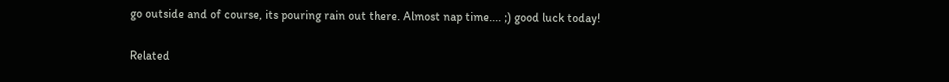go outside and of course, its pouring rain out there. Almost nap time.... ;) good luck today!

Related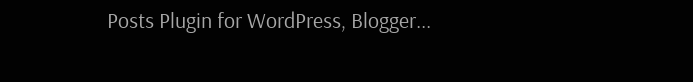Posts Plugin for WordPress, Blogger...